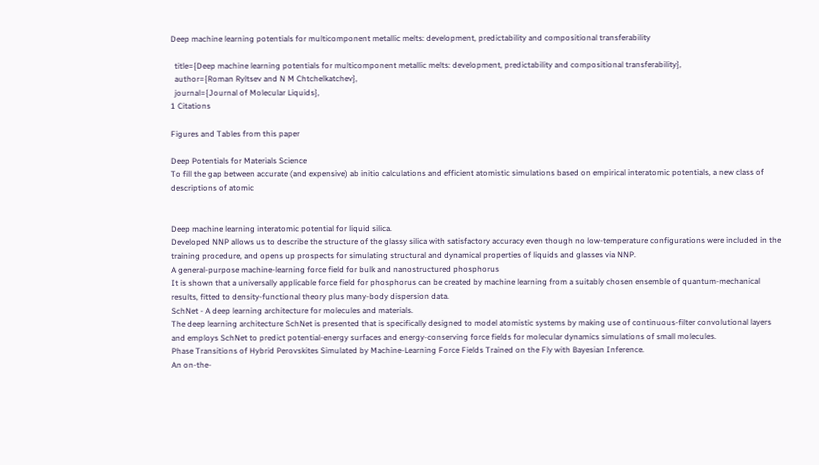Deep machine learning potentials for multicomponent metallic melts: development, predictability and compositional transferability

  title={Deep machine learning potentials for multicomponent metallic melts: development, predictability and compositional transferability},
  author={Roman Ryltsev and N M Chtchelkatchev},
  journal={Journal of Molecular Liquids},
1 Citations

Figures and Tables from this paper

Deep Potentials for Materials Science
To fill the gap between accurate (and expensive) ab initio calculations and efficient atomistic simulations based on empirical interatomic potentials, a new class of descriptions of atomic


Deep machine learning interatomic potential for liquid silica.
Developed NNP allows us to describe the structure of the glassy silica with satisfactory accuracy even though no low-temperature configurations were included in the training procedure, and opens up prospects for simulating structural and dynamical properties of liquids and glasses via NNP.
A general-purpose machine-learning force field for bulk and nanostructured phosphorus
It is shown that a universally applicable force field for phosphorus can be created by machine learning from a suitably chosen ensemble of quantum-mechanical results, fitted to density-functional theory plus many-body dispersion data.
SchNet - A deep learning architecture for molecules and materials.
The deep learning architecture SchNet is presented that is specifically designed to model atomistic systems by making use of continuous-filter convolutional layers and employs SchNet to predict potential-energy surfaces and energy-conserving force fields for molecular dynamics simulations of small molecules.
Phase Transitions of Hybrid Perovskites Simulated by Machine-Learning Force Fields Trained on the Fly with Bayesian Inference.
An on-the-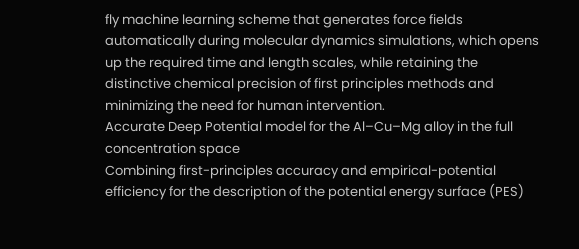fly machine learning scheme that generates force fields automatically during molecular dynamics simulations, which opens up the required time and length scales, while retaining the distinctive chemical precision of first principles methods and minimizing the need for human intervention.
Accurate Deep Potential model for the Al–Cu–Mg alloy in the full concentration space
Combining first-principles accuracy and empirical-potential efficiency for the description of the potential energy surface (PES)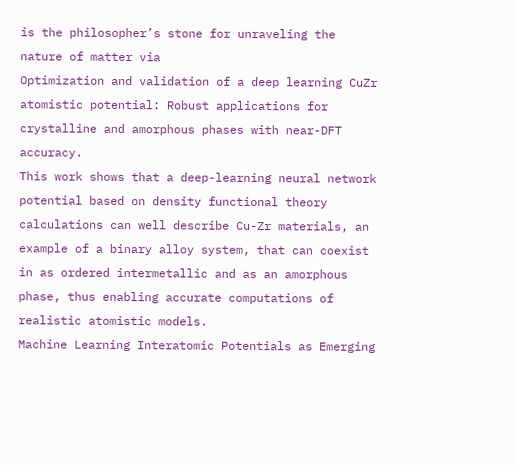is the philosopher’s stone for unraveling the nature of matter via
Optimization and validation of a deep learning CuZr atomistic potential: Robust applications for crystalline and amorphous phases with near-DFT accuracy.
This work shows that a deep-learning neural network potential based on density functional theory calculations can well describe Cu-Zr materials, an example of a binary alloy system, that can coexist in as ordered intermetallic and as an amorphous phase, thus enabling accurate computations of realistic atomistic models.
Machine Learning Interatomic Potentials as Emerging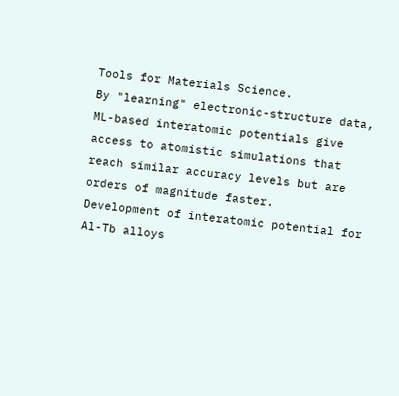Tools for Materials Science.
By "learning" electronic-structure data, ML-based interatomic potentials give access to atomistic simulations that reach similar accuracy levels but are orders of magnitude faster.
Development of interatomic potential for Al-Tb alloys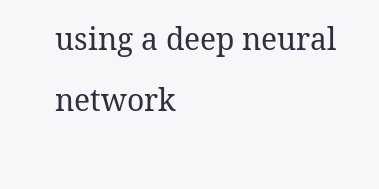using a deep neural network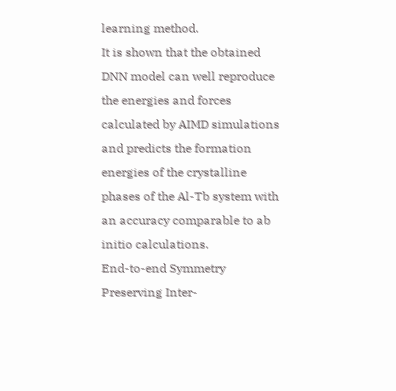learning method.
It is shown that the obtained DNN model can well reproduce the energies and forces calculated by AIMD simulations and predicts the formation energies of the crystalline phases of the Al-Tb system with an accuracy comparable to ab initio calculations.
End-to-end Symmetry Preserving Inter-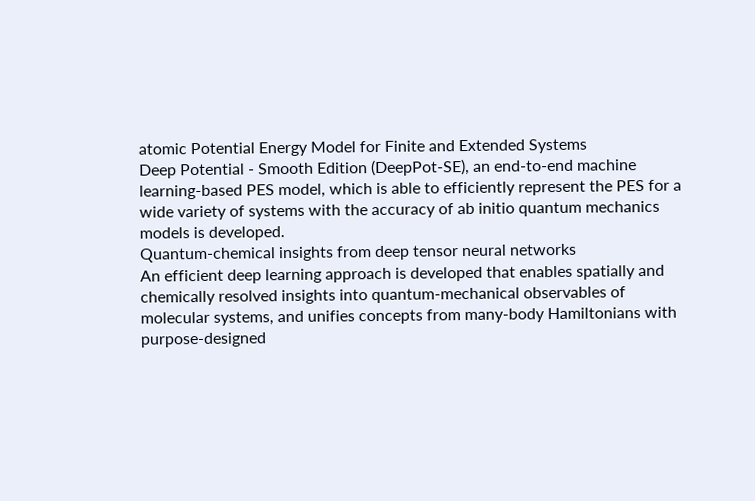atomic Potential Energy Model for Finite and Extended Systems
Deep Potential - Smooth Edition (DeepPot-SE), an end-to-end machine learning-based PES model, which is able to efficiently represent the PES for a wide variety of systems with the accuracy of ab initio quantum mechanics models is developed.
Quantum-chemical insights from deep tensor neural networks
An efficient deep learning approach is developed that enables spatially and chemically resolved insights into quantum-mechanical observables of molecular systems, and unifies concepts from many-body Hamiltonians with purpose-designed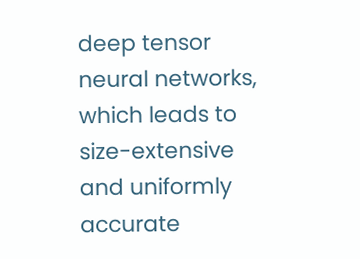deep tensor neural networks, which leads to size-extensive and uniformly accurate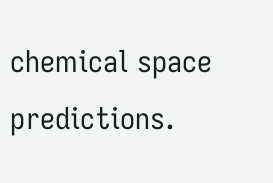chemical space predictions.